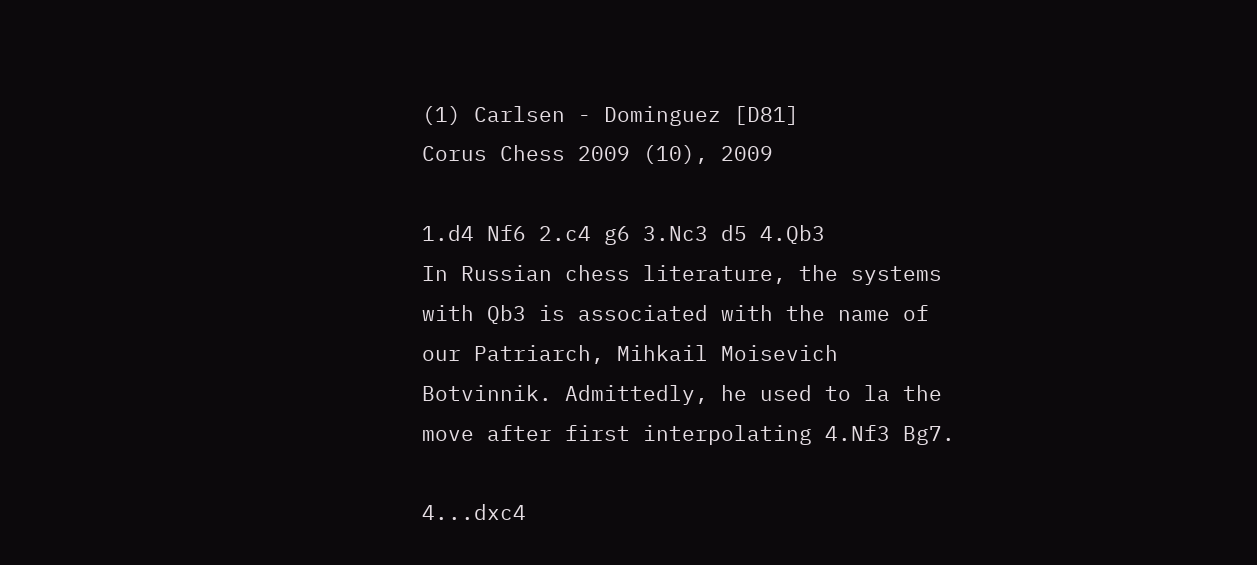(1) Carlsen - Dominguez [D81]
Corus Chess 2009 (10), 2009

1.d4 Nf6 2.c4 g6 3.Nc3 d5 4.Qb3
In Russian chess literature, the systems with Qb3 is associated with the name of our Patriarch, Mihkail Moisevich Botvinnik. Admittedly, he used to la the move after first interpolating 4.Nf3 Bg7.

4...dxc4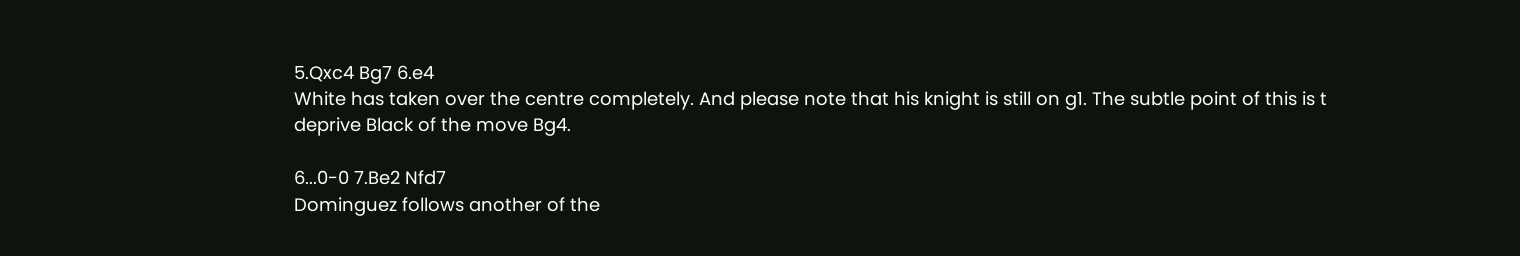5.Qxc4 Bg7 6.e4
White has taken over the centre completely. And please note that his knight is still on g1. The subtle point of this is t deprive Black of the move Bg4.

6...0-0 7.Be2 Nfd7
Dominguez follows another of the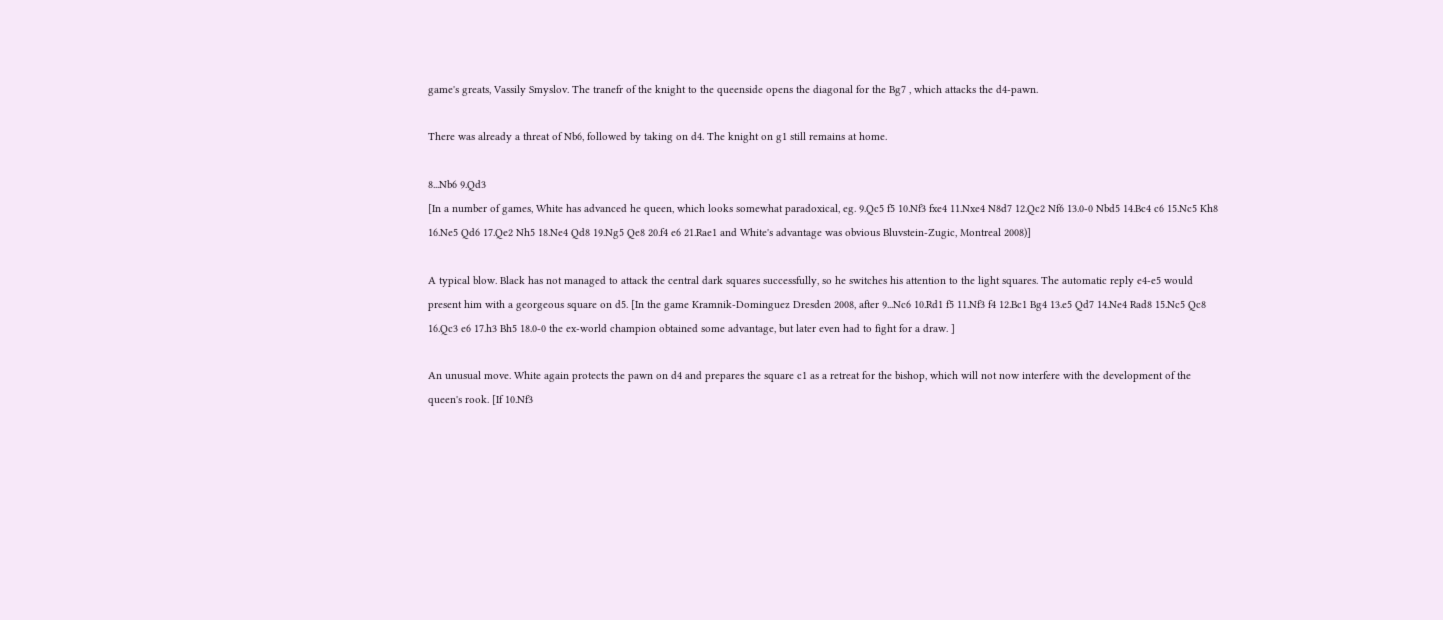game's greats, Vassily Smyslov. The tranefr of the knight to the queenside opens the diagonal for the Bg7 , which attacks the d4-pawn.

There was already a threat of Nb6, followed by taking on d4. The knight on g1 still remains at home.

8...Nb6 9.Qd3
[In a number of games, White has advanced he queen, which looks somewhat paradoxical, eg. 9.Qc5 f5 10.Nf3 fxe4 11.Nxe4 N8d7 12.Qc2 Nf6 13.0-0 Nbd5 14.Bc4 c6 15.Nc5 Kh8 16.Ne5 Qd6 17.Qe2 Nh5 18.Ne4 Qd8 19.Ng5 Qe8 20.f4 e6 21.Rae1 and White's advantage was obvious Bluvstein-Zugic, Montreal 2008)]

A typical blow. Black has not managed to attack the central dark squares successfully, so he switches his attention to the light squares. The automatic reply e4-e5 would present him with a georgeous square on d5. [In the game Kramnik-Dominguez Dresden 2008, after 9...Nc6 10.Rd1 f5 11.Nf3 f4 12.Bc1 Bg4 13.e5 Qd7 14.Ne4 Rad8 15.Nc5 Qc8 16.Qc3 e6 17.h3 Bh5 18.0-0 the ex-world champion obtained some advantage, but later even had to fight for a draw. ]

An unusual move. White again protects the pawn on d4 and prepares the square c1 as a retreat for the bishop, which will not now interfere with the development of the queen's rook. [If 10.Nf3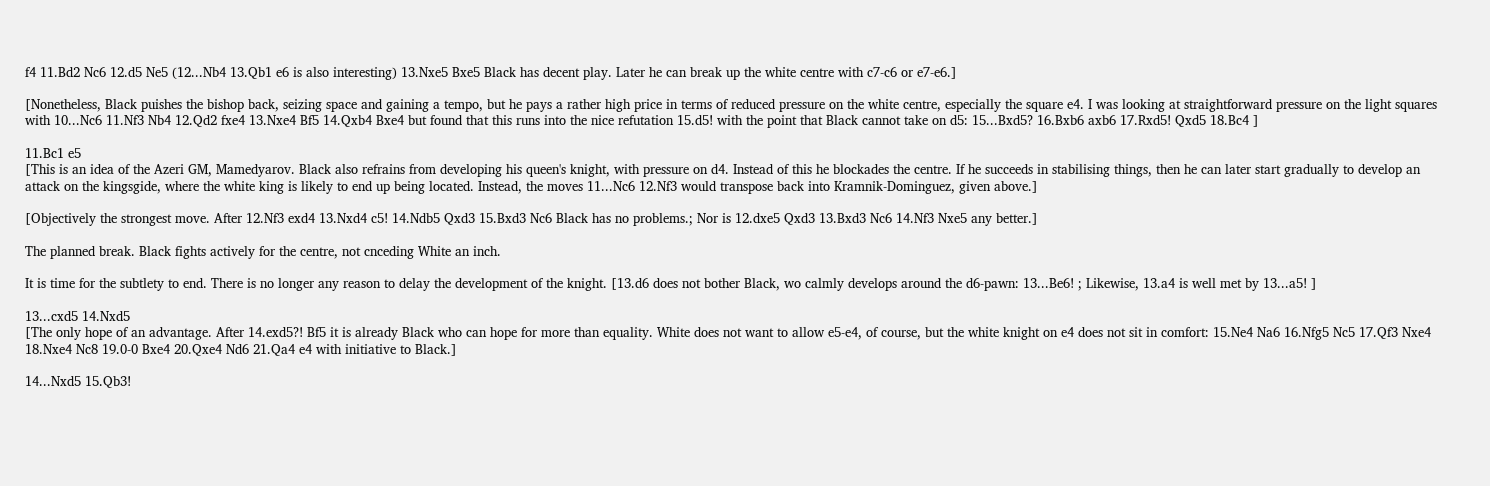f4 11.Bd2 Nc6 12.d5 Ne5 (12...Nb4 13.Qb1 e6 is also interesting) 13.Nxe5 Bxe5 Black has decent play. Later he can break up the white centre with c7-c6 or e7-e6.]

[Nonetheless, Black puishes the bishop back, seizing space and gaining a tempo, but he pays a rather high price in terms of reduced pressure on the white centre, especially the square e4. I was looking at straightforward pressure on the light squares with 10...Nc6 11.Nf3 Nb4 12.Qd2 fxe4 13.Nxe4 Bf5 14.Qxb4 Bxe4 but found that this runs into the nice refutation 15.d5! with the point that Black cannot take on d5: 15...Bxd5? 16.Bxb6 axb6 17.Rxd5! Qxd5 18.Bc4 ]

11.Bc1 e5
[This is an idea of the Azeri GM, Mamedyarov. Black also refrains from developing his queen's knight, with pressure on d4. Instead of this he blockades the centre. If he succeeds in stabilising things, then he can later start gradually to develop an attack on the kingsgide, where the white king is likely to end up being located. Instead, the moves 11...Nc6 12.Nf3 would transpose back into Kramnik-Dominguez, given above.]

[Objectively the strongest move. After 12.Nf3 exd4 13.Nxd4 c5! 14.Ndb5 Qxd3 15.Bxd3 Nc6 Black has no problems.; Nor is 12.dxe5 Qxd3 13.Bxd3 Nc6 14.Nf3 Nxe5 any better.]

The planned break. Black fights actively for the centre, not cnceding White an inch.

It is time for the subtlety to end. There is no longer any reason to delay the development of the knight. [13.d6 does not bother Black, wo calmly develops around the d6-pawn: 13...Be6! ; Likewise, 13.a4 is well met by 13...a5! ]

13...cxd5 14.Nxd5
[The only hope of an advantage. After 14.exd5?! Bf5 it is already Black who can hope for more than equality. White does not want to allow e5-e4, of course, but the white knight on e4 does not sit in comfort: 15.Ne4 Na6 16.Nfg5 Nc5 17.Qf3 Nxe4 18.Nxe4 Nc8 19.0-0 Bxe4 20.Qxe4 Nd6 21.Qa4 e4 with initiative to Black.]

14...Nxd5 15.Qb3!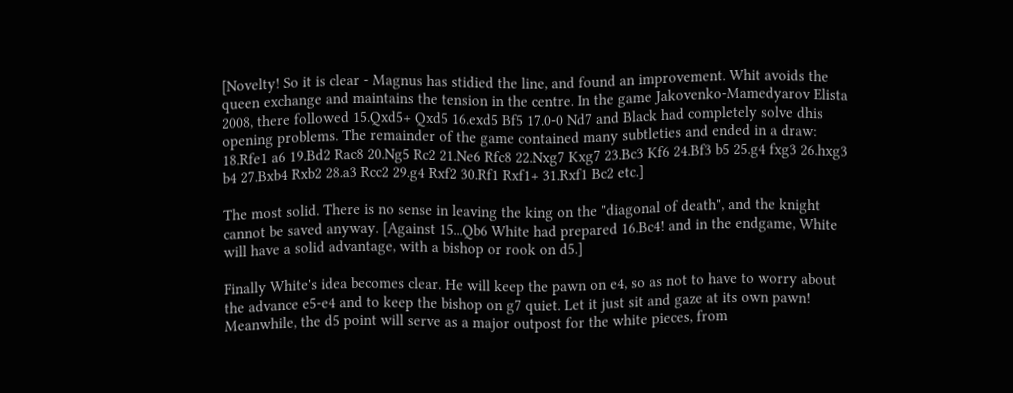[Novelty! So it is clear - Magnus has stidied the line, and found an improvement. Whit avoids the queen exchange and maintains the tension in the centre. In the game Jakovenko-Mamedyarov Elista 2008, there followed 15.Qxd5+ Qxd5 16.exd5 Bf5 17.0-0 Nd7 and Black had completely solve dhis opening problems. The remainder of the game contained many subtleties and ended in a draw: 18.Rfe1 a6 19.Bd2 Rac8 20.Ng5 Rc2 21.Ne6 Rfc8 22.Nxg7 Kxg7 23.Bc3 Kf6 24.Bf3 b5 25.g4 fxg3 26.hxg3 b4 27.Bxb4 Rxb2 28.a3 Rcc2 29.g4 Rxf2 30.Rf1 Rxf1+ 31.Rxf1 Bc2 etc.]

The most solid. There is no sense in leaving the king on the "diagonal of death", and the knight cannot be saved anyway. [Against 15...Qb6 White had prepared 16.Bc4! and in the endgame, White will have a solid advantage, with a bishop or rook on d5.]

Finally White's idea becomes clear. He will keep the pawn on e4, so as not to have to worry about the advance e5-e4 and to keep the bishop on g7 quiet. Let it just sit and gaze at its own pawn! Meanwhile, the d5 point will serve as a major outpost for the white pieces, from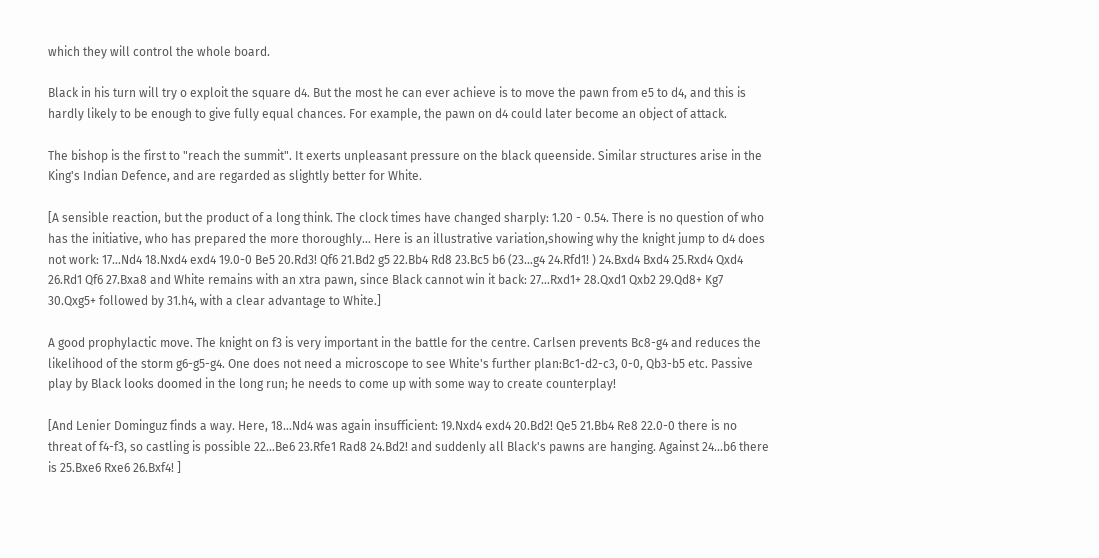which they will control the whole board.

Black in his turn will try o exploit the square d4. But the most he can ever achieve is to move the pawn from e5 to d4, and this is hardly likely to be enough to give fully equal chances. For example, the pawn on d4 could later become an object of attack.

The bishop is the first to "reach the summit". It exerts unpleasant pressure on the black queenside. Similar structures arise in the King's Indian Defence, and are regarded as slightly better for White.

[A sensible reaction, but the product of a long think. The clock times have changed sharply: 1.20 - 0.54. There is no question of who has the initiative, who has prepared the more thoroughly... Here is an illustrative variation,showing why the knight jump to d4 does not work: 17...Nd4 18.Nxd4 exd4 19.0-0 Be5 20.Rd3! Qf6 21.Bd2 g5 22.Bb4 Rd8 23.Bc5 b6 (23...g4 24.Rfd1! ) 24.Bxd4 Bxd4 25.Rxd4 Qxd4 26.Rd1 Qf6 27.Bxa8 and White remains with an xtra pawn, since Black cannot win it back: 27...Rxd1+ 28.Qxd1 Qxb2 29.Qd8+ Kg7 30.Qxg5+ followed by 31.h4, with a clear advantage to White.]

A good prophylactic move. The knight on f3 is very important in the battle for the centre. Carlsen prevents Bc8-g4 and reduces the likelihood of the storm g6-g5-g4. One does not need a microscope to see White's further plan:Bc1-d2-c3, 0-0, Qb3-b5 etc. Passive play by Black looks doomed in the long run; he needs to come up with some way to create counterplay!

[And Lenier Dominguz finds a way. Here, 18...Nd4 was again insufficient: 19.Nxd4 exd4 20.Bd2! Qe5 21.Bb4 Re8 22.0-0 there is no threat of f4-f3, so castling is possible 22...Be6 23.Rfe1 Rad8 24.Bd2! and suddenly all Black's pawns are hanging. Against 24...b6 there is 25.Bxe6 Rxe6 26.Bxf4! ]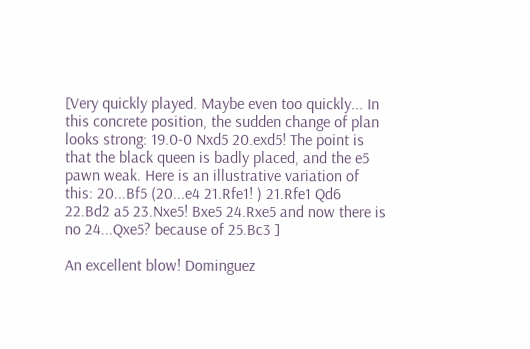[Very quickly played. Maybe even too quickly... In this concrete position, the sudden change of plan looks strong: 19.0-0 Nxd5 20.exd5! The point is that the black queen is badly placed, and the e5 pawn weak. Here is an illustrative variation of this: 20...Bf5 (20...e4 21.Rfe1! ) 21.Rfe1 Qd6 22.Bd2 a5 23.Nxe5! Bxe5 24.Rxe5 and now there is no 24...Qxe5? because of 25.Bc3 ]

An excellent blow! Dominguez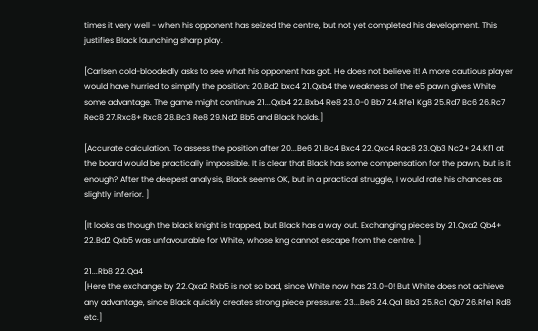times it very well - when his opponent has seized the centre, but not yet completed his development. This justifies Black launching sharp play.

[Carlsen cold-bloodedly asks to see what his opponent has got. He does not believe it! A more cautious player would have hurried to simplfy the position: 20.Bd2 bxc4 21.Qxb4 the weakness of the e5 pawn gives White some advantage. The game might continue 21...Qxb4 22.Bxb4 Re8 23.0-0 Bb7 24.Rfe1 Kg8 25.Rd7 Bc6 26.Rc7 Rec8 27.Rxc8+ Rxc8 28.Bc3 Re8 29.Nd2 Bb5 and Black holds.]

[Accurate calculation. To assess the position after 20...Be6 21.Bc4 Bxc4 22.Qxc4 Rac8 23.Qb3 Nc2+ 24.Kf1 at the board would be practically impossible. It is clear that Black has some compensation for the pawn, but is it enough? After the deepest analysis, Black seems OK, but in a practical struggle, I would rate his chances as slightly inferior. ]

[It looks as though the black knight is trapped, but Black has a way out. Exchanging pieces by 21.Qxa2 Qb4+ 22.Bd2 Qxb5 was unfavourable for White, whose kng cannot escape from the centre. ]

21...Rb8 22.Qa4
[Here the exchange by 22.Qxa2 Rxb5 is not so bad, since White now has 23.0-0! But White does not achieve any advantage, since Black quickly creates strong piece pressure: 23...Be6 24.Qa1 Bb3 25.Rc1 Qb7 26.Rfe1 Rd8 etc.]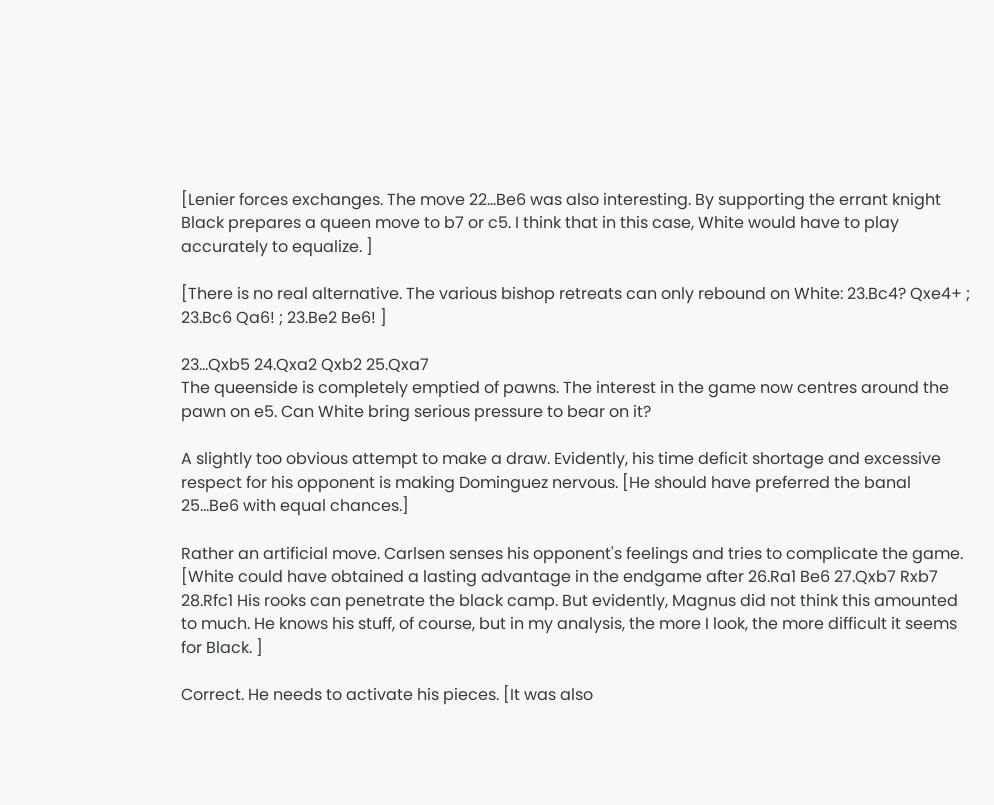[Lenier forces exchanges. The move 22...Be6 was also interesting. By supporting the errant knight Black prepares a queen move to b7 or c5. I think that in this case, White would have to play accurately to equalize. ]

[There is no real alternative. The various bishop retreats can only rebound on White: 23.Bc4? Qxe4+ ; 23.Bc6 Qa6! ; 23.Be2 Be6! ]

23...Qxb5 24.Qxa2 Qxb2 25.Qxa7
The queenside is completely emptied of pawns. The interest in the game now centres around the pawn on e5. Can White bring serious pressure to bear on it?

A slightly too obvious attempt to make a draw. Evidently, his time deficit shortage and excessive respect for his opponent is making Dominguez nervous. [He should have preferred the banal 25...Be6 with equal chances.]

Rather an artificial move. Carlsen senses his opponent's feelings and tries to complicate the game. [White could have obtained a lasting advantage in the endgame after 26.Ra1 Be6 27.Qxb7 Rxb7 28.Rfc1 His rooks can penetrate the black camp. But evidently, Magnus did not think this amounted to much. He knows his stuff, of course, but in my analysis, the more I look, the more difficult it seems for Black. ]

Correct. He needs to activate his pieces. [It was also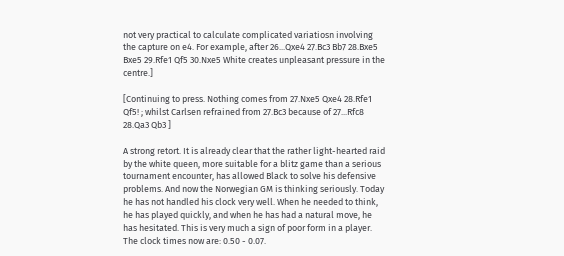not very practical to calculate complicated variatiosn involving the capture on e4. For example, after 26...Qxe4 27.Bc3 Bb7 28.Bxe5 Bxe5 29.Rfe1 Qf5 30.Nxe5 White creates unpleasant pressure in the centre.]

[Continuing to press. Nothing comes from 27.Nxe5 Qxe4 28.Rfe1 Qf5! ; whilst Carlsen refrained from 27.Bc3 because of 27...Rfc8 28.Qa3 Qb3 ]

A strong retort. It is already clear that the rather light-hearted raid by the white queen, more suitable for a blitz game than a serious tournament encounter, has allowed Black to solve his defensive problems. And now the Norwegian GM is thinking seriously. Today he has not handled his clock very well. When he needed to think, he has played quickly, and when he has had a natural move, he has hesitated. This is very much a sign of poor form in a player. The clock times now are: 0.50 - 0.07.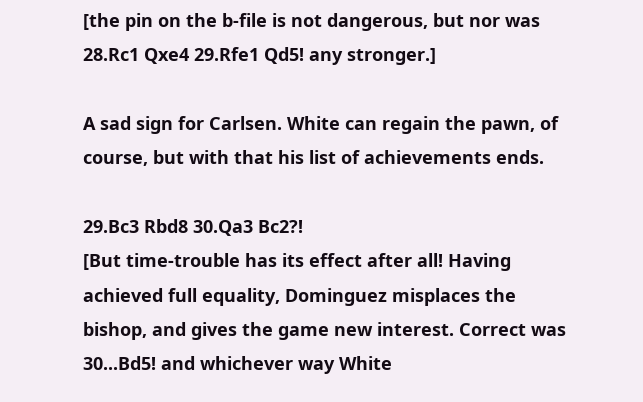[the pin on the b-file is not dangerous, but nor was 28.Rc1 Qxe4 29.Rfe1 Qd5! any stronger.]

A sad sign for Carlsen. White can regain the pawn, of course, but with that his list of achievements ends.

29.Bc3 Rbd8 30.Qa3 Bc2?!
[But time-trouble has its effect after all! Having achieved full equality, Dominguez misplaces the bishop, and gives the game new interest. Correct was 30...Bd5! and whichever way White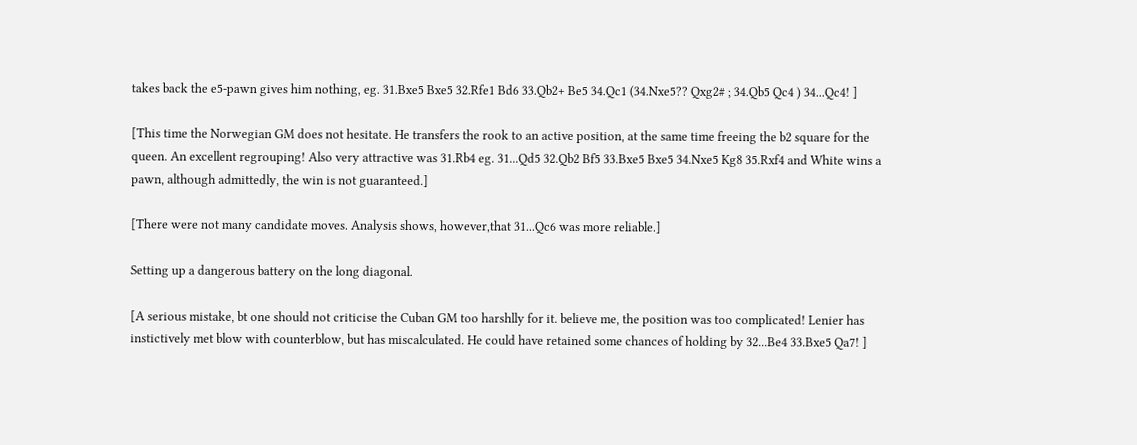takes back the e5-pawn gives him nothing, eg. 31.Bxe5 Bxe5 32.Rfe1 Bd6 33.Qb2+ Be5 34.Qc1 (34.Nxe5?? Qxg2# ; 34.Qb5 Qc4 ) 34...Qc4! ]

[This time the Norwegian GM does not hesitate. He transfers the rook to an active position, at the same time freeing the b2 square for the queen. An excellent regrouping! Also very attractive was 31.Rb4 eg. 31...Qd5 32.Qb2 Bf5 33.Bxe5 Bxe5 34.Nxe5 Kg8 35.Rxf4 and White wins a pawn, although admittedly, the win is not guaranteed.]

[There were not many candidate moves. Analysis shows, however,that 31...Qc6 was more reliable.]

Setting up a dangerous battery on the long diagonal.

[A serious mistake, bt one should not criticise the Cuban GM too harshlly for it. believe me, the position was too complicated! Lenier has instictively met blow with counterblow, but has miscalculated. He could have retained some chances of holding by 32...Be4 33.Bxe5 Qa7! ]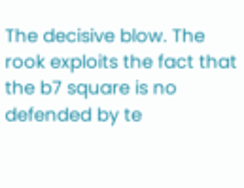The decisive blow. The rook exploits the fact that the b7 square is no defended by te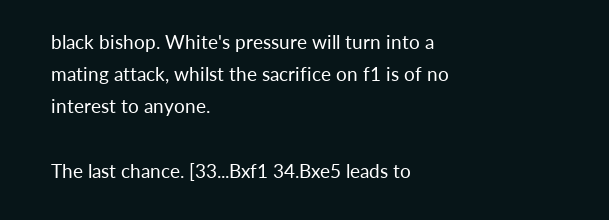black bishop. White's pressure will turn into a mating attack, whilst the sacrifice on f1 is of no interest to anyone.

The last chance. [33...Bxf1 34.Bxe5 leads to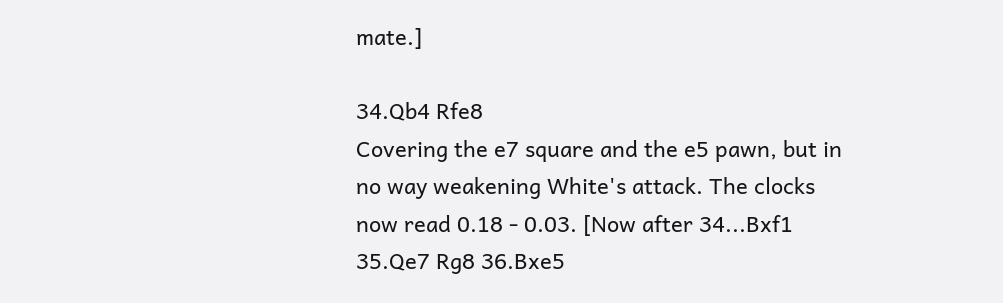mate.]

34.Qb4 Rfe8
Covering the e7 square and the e5 pawn, but in no way weakening White's attack. The clocks now read 0.18 - 0.03. [Now after 34...Bxf1 35.Qe7 Rg8 36.Bxe5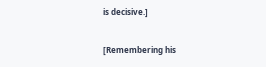is decisive.]

[Remembering his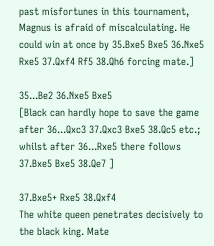past misfortunes in this tournament, Magnus is afraid of miscalculating. He could win at once by 35.Bxe5 Bxe5 36.Nxe5 Rxe5 37.Qxf4 Rf5 38.Qh6 forcing mate.]

35...Be2 36.Nxe5 Bxe5
[Black can hardly hope to save the game after 36...Qxc3 37.Qxc3 Bxe5 38.Qc5 etc.; whilst after 36...Rxe5 there follows 37.Bxe5 Bxe5 38.Qe7 ]

37.Bxe5+ Rxe5 38.Qxf4
The white queen penetrates decisively to the black king. Mate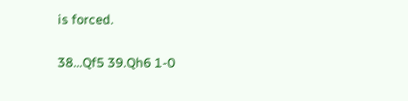is forced.

38...Qf5 39.Qh6 1-0